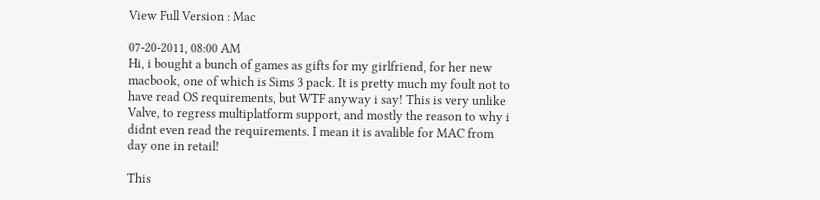View Full Version : Mac

07-20-2011, 08:00 AM
Hi, i bought a bunch of games as gifts for my girlfriend, for her new macbook, one of which is Sims 3 pack. It is pretty much my foult not to have read OS requirements, but WTF anyway i say! This is very unlike Valve, to regress multiplatform support, and mostly the reason to why i didnt even read the requirements. I mean it is avalible for MAC from day one in retail!

This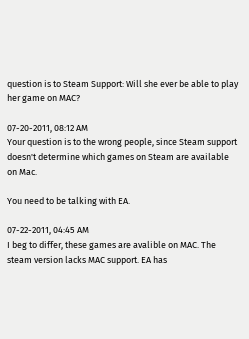question is to Steam Support: Will she ever be able to play her game on MAC?

07-20-2011, 08:12 AM
Your question is to the wrong people, since Steam support doesn't determine which games on Steam are available on Mac.

You need to be talking with EA.

07-22-2011, 04:45 AM
I beg to differ, these games are avalible on MAC. The steam version lacks MAC support. EA has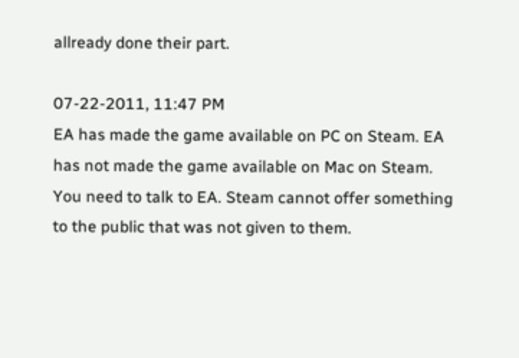allready done their part.

07-22-2011, 11:47 PM
EA has made the game available on PC on Steam. EA has not made the game available on Mac on Steam. You need to talk to EA. Steam cannot offer something to the public that was not given to them.